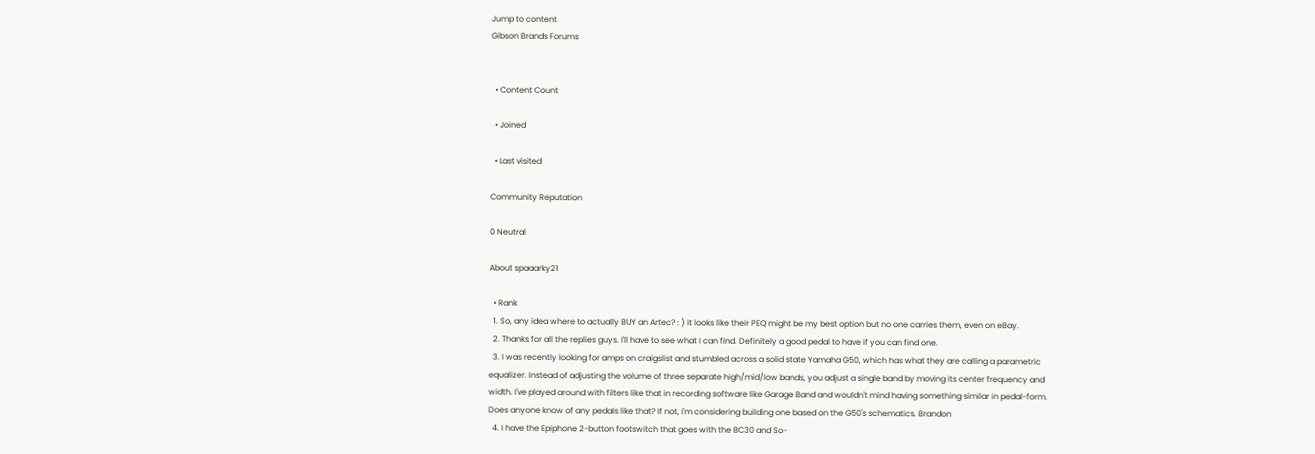Jump to content
Gibson Brands Forums


  • Content Count

  • Joined

  • Last visited

Community Reputation

0 Neutral

About spaaarky21

  • Rank
  1. So, any idea where to actually BUY an Artec? : ) It looks like their PEQ might be my best option but no one carries them, even on eBay.
  2. Thanks for all the replies guys. I'll have to see what I can find. Definitely a good pedal to have if you can find one.
  3. I was recently looking for amps on craigslist and stumbled across a solid state Yamaha G50, which has what they are calling a parametric equalizer. Instead of adjusting the volume of three separate high/mid/low bands, you adjust a single band by moving its center frequency and width. I've played around with filters like that in recording software like Garage Band and wouldn't mind having something similar in pedal-form. Does anyone know of any pedals like that? If not, I'm considering building one based on the G50's schematics. Brandon
  4. I have the Epiphone 2-button footswitch that goes with the BC30 and So-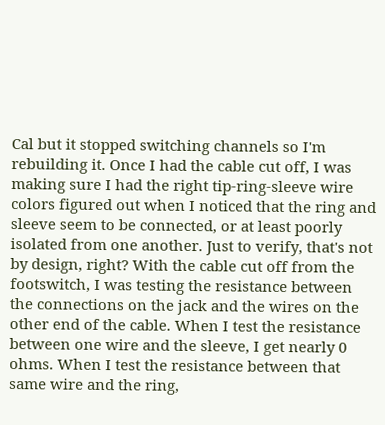Cal but it stopped switching channels so I'm rebuilding it. Once I had the cable cut off, I was making sure I had the right tip-ring-sleeve wire colors figured out when I noticed that the ring and sleeve seem to be connected, or at least poorly isolated from one another. Just to verify, that's not by design, right? With the cable cut off from the footswitch, I was testing the resistance between the connections on the jack and the wires on the other end of the cable. When I test the resistance between one wire and the sleeve, I get nearly 0 ohms. When I test the resistance between that same wire and the ring,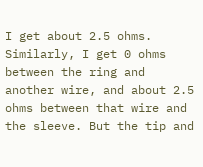I get about 2.5 ohms. Similarly, I get 0 ohms between the ring and another wire, and about 2.5 ohms between that wire and the sleeve. But the tip and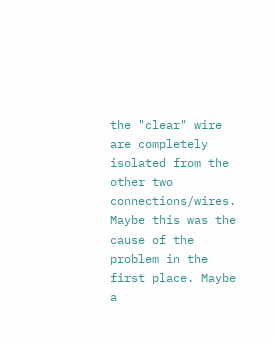the "clear" wire are completely isolated from the other two connections/wires. Maybe this was the cause of the problem in the first place. Maybe a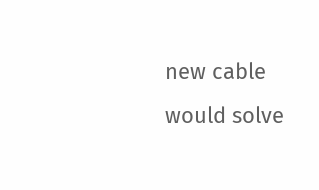new cable would solve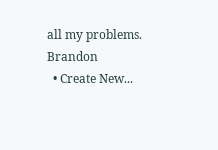all my problems. Brandon
  • Create New...